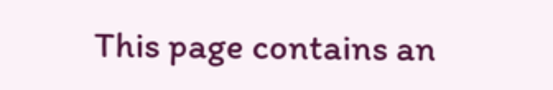This page contains an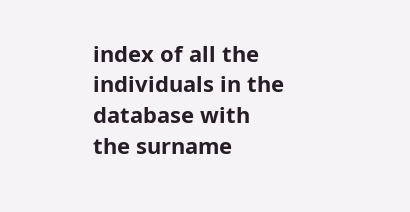index of all the individuals in the database with the surname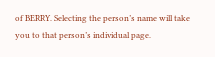of BERRY. Selecting the person’s name will take you to that person’s individual page.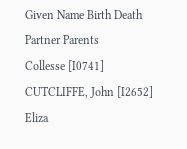Given Name Birth Death Partner Parents
Collesse [I0741]     CUTCLIFFE, John [I2652]
Eliza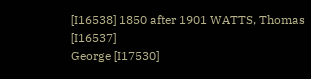[I16538] 1850 after 1901 WATTS, Thomas [I16537]
George [I17530]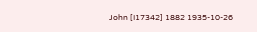John [I17342] 1882 1935-10-26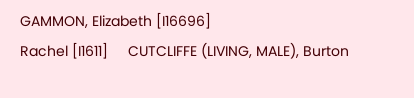GAMMON, Elizabeth [I16696]
Rachel [I1611]     CUTCLIFFE (LIVING, MALE), Burton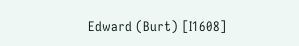Edward (Burt) [I1608]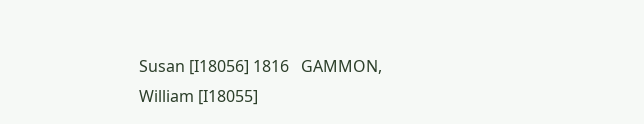Susan [I18056] 1816   GAMMON, William [I18055]